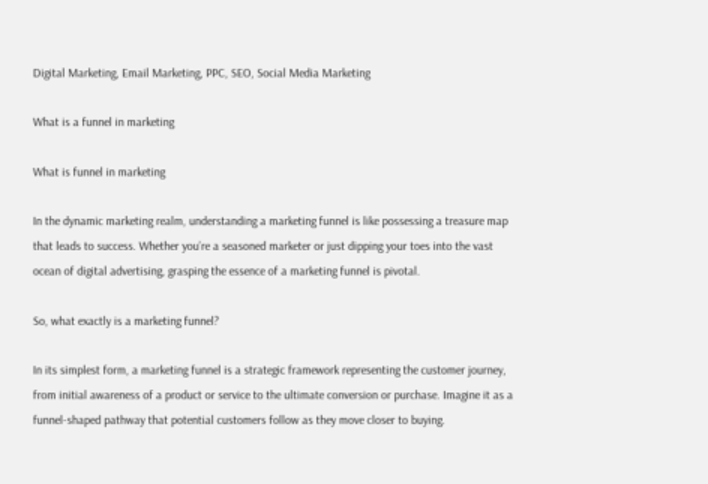Digital Marketing, Email Marketing, PPC, SEO, Social Media Marketing

What is a funnel in marketing

What is funnel in marketing

In the dynamic marketing realm, understanding a marketing funnel is like possessing a treasure map that leads to success. Whether you’re a seasoned marketer or just dipping your toes into the vast ocean of digital advertising, grasping the essence of a marketing funnel is pivotal.

So, what exactly is a marketing funnel?

In its simplest form, a marketing funnel is a strategic framework representing the customer journey, from initial awareness of a product or service to the ultimate conversion or purchase. Imagine it as a funnel-shaped pathway that potential customers follow as they move closer to buying.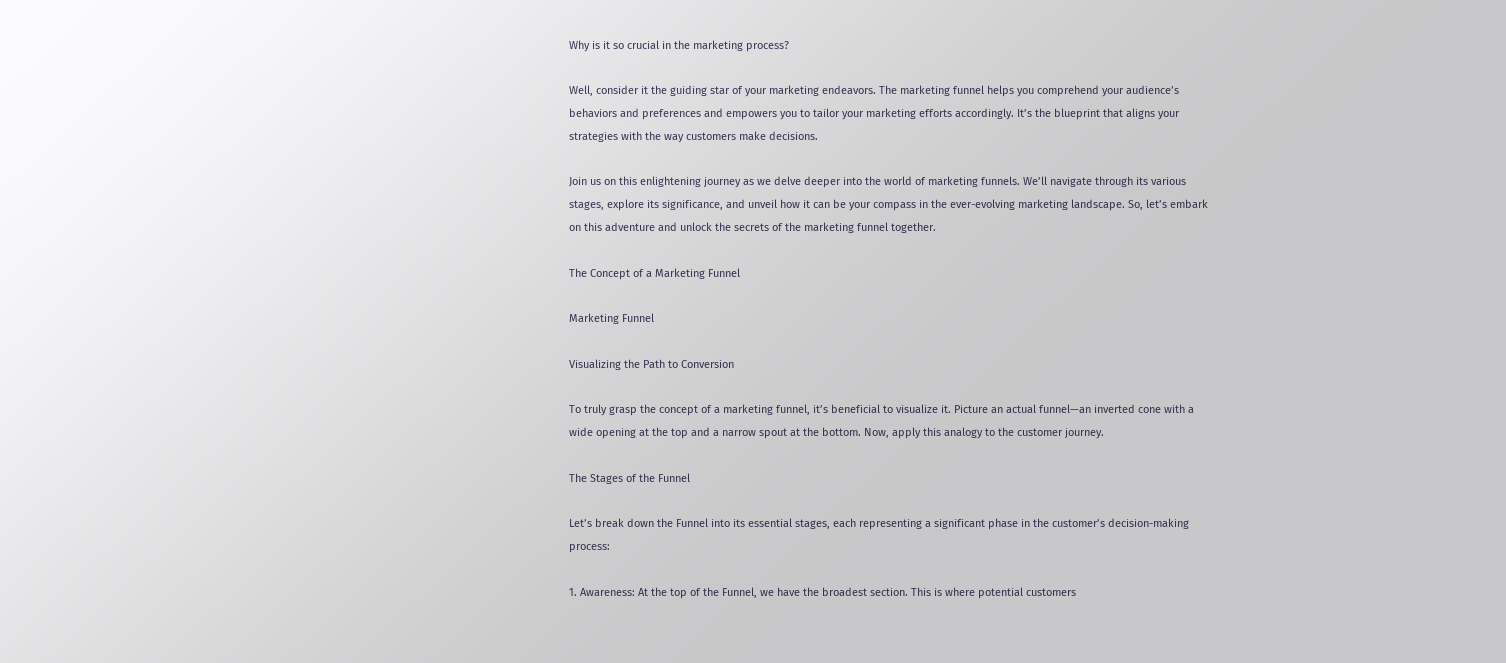Why is it so crucial in the marketing process?

Well, consider it the guiding star of your marketing endeavors. The marketing funnel helps you comprehend your audience’s behaviors and preferences and empowers you to tailor your marketing efforts accordingly. It’s the blueprint that aligns your strategies with the way customers make decisions.

Join us on this enlightening journey as we delve deeper into the world of marketing funnels. We’ll navigate through its various stages, explore its significance, and unveil how it can be your compass in the ever-evolving marketing landscape. So, let’s embark on this adventure and unlock the secrets of the marketing funnel together.

The Concept of a Marketing Funnel

Marketing Funnel

Visualizing the Path to Conversion

To truly grasp the concept of a marketing funnel, it’s beneficial to visualize it. Picture an actual funnel—an inverted cone with a wide opening at the top and a narrow spout at the bottom. Now, apply this analogy to the customer journey.

The Stages of the Funnel

Let’s break down the Funnel into its essential stages, each representing a significant phase in the customer’s decision-making process:

1. Awareness: At the top of the Funnel, we have the broadest section. This is where potential customers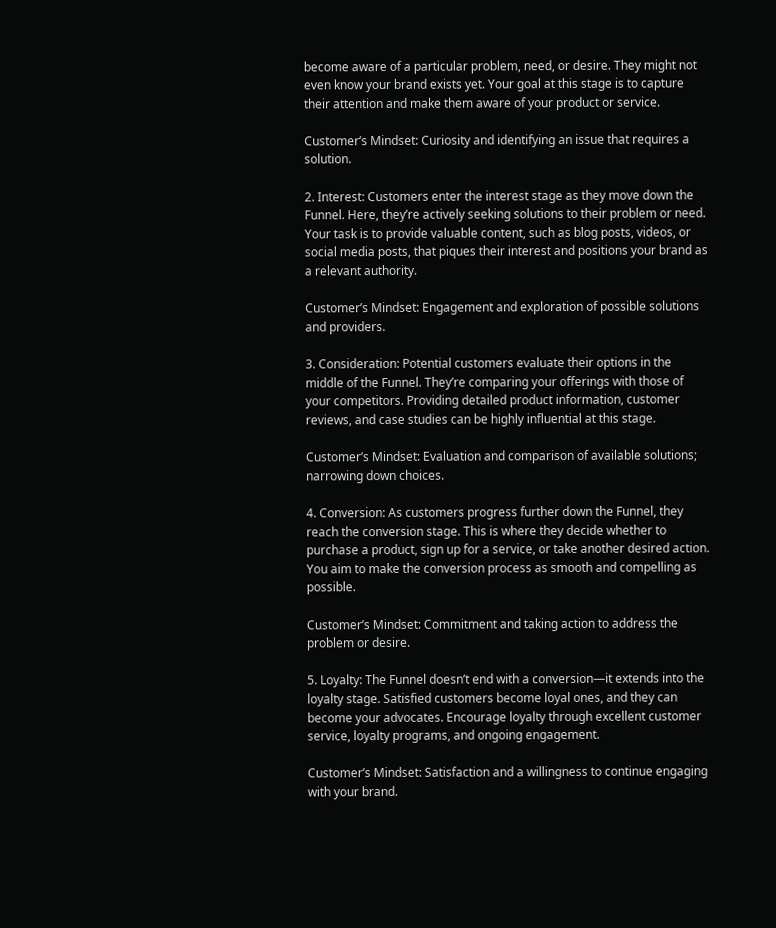become aware of a particular problem, need, or desire. They might not even know your brand exists yet. Your goal at this stage is to capture their attention and make them aware of your product or service.

Customer’s Mindset: Curiosity and identifying an issue that requires a solution.

2. Interest: Customers enter the interest stage as they move down the Funnel. Here, they’re actively seeking solutions to their problem or need. Your task is to provide valuable content, such as blog posts, videos, or social media posts, that piques their interest and positions your brand as a relevant authority.

Customer’s Mindset: Engagement and exploration of possible solutions and providers.

3. Consideration: Potential customers evaluate their options in the middle of the Funnel. They’re comparing your offerings with those of your competitors. Providing detailed product information, customer reviews, and case studies can be highly influential at this stage.

Customer’s Mindset: Evaluation and comparison of available solutions; narrowing down choices.

4. Conversion: As customers progress further down the Funnel, they reach the conversion stage. This is where they decide whether to purchase a product, sign up for a service, or take another desired action. You aim to make the conversion process as smooth and compelling as possible.

Customer’s Mindset: Commitment and taking action to address the problem or desire.

5. Loyalty: The Funnel doesn’t end with a conversion—it extends into the loyalty stage. Satisfied customers become loyal ones, and they can become your advocates. Encourage loyalty through excellent customer service, loyalty programs, and ongoing engagement.

Customer’s Mindset: Satisfaction and a willingness to continue engaging with your brand.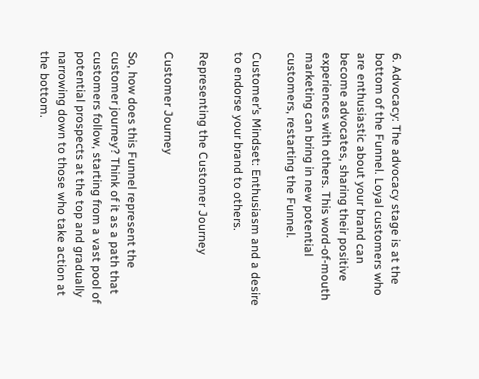6. Advocacy: The advocacy stage is at the bottom of the Funnel. Loyal customers who are enthusiastic about your brand can become advocates, sharing their positive experiences with others. This word-of-mouth marketing can bring in new potential customers, restarting the Funnel.

Customer’s Mindset: Enthusiasm and a desire to endorse your brand to others.

Representing the Customer Journey

Customer Journey

So, how does this Funnel represent the customer journey? Think of it as a path that customers follow, starting from a vast pool of potential prospects at the top and gradually narrowing down to those who take action at the bottom.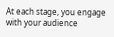At each stage, you engage with your audience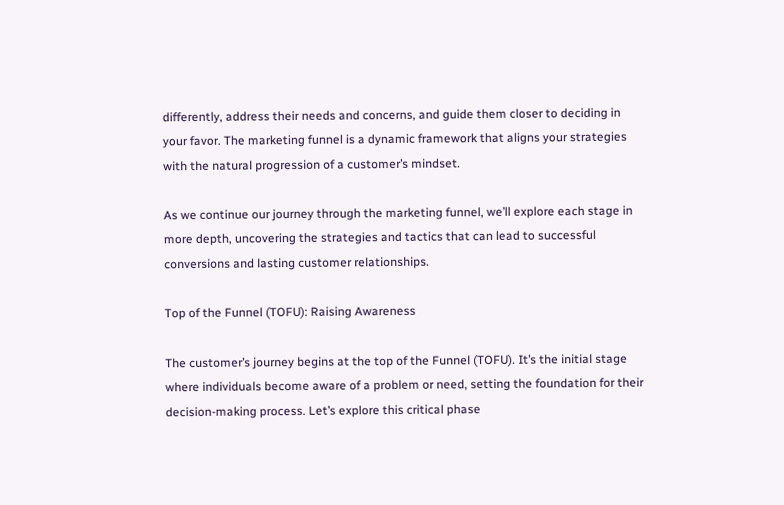differently, address their needs and concerns, and guide them closer to deciding in your favor. The marketing funnel is a dynamic framework that aligns your strategies with the natural progression of a customer’s mindset.

As we continue our journey through the marketing funnel, we’ll explore each stage in more depth, uncovering the strategies and tactics that can lead to successful conversions and lasting customer relationships.

Top of the Funnel (TOFU): Raising Awareness

The customer’s journey begins at the top of the Funnel (TOFU). It’s the initial stage where individuals become aware of a problem or need, setting the foundation for their decision-making process. Let’s explore this critical phase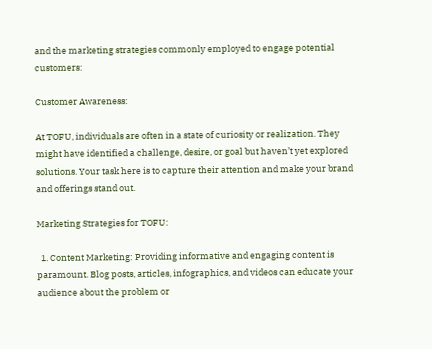and the marketing strategies commonly employed to engage potential customers:

Customer Awareness:

At TOFU, individuals are often in a state of curiosity or realization. They might have identified a challenge, desire, or goal but haven’t yet explored solutions. Your task here is to capture their attention and make your brand and offerings stand out.

Marketing Strategies for TOFU:

  1. Content Marketing: Providing informative and engaging content is paramount. Blog posts, articles, infographics, and videos can educate your audience about the problem or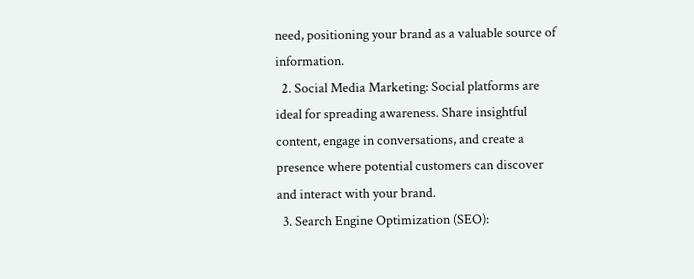need, positioning your brand as a valuable source of information.
  2. Social Media Marketing: Social platforms are ideal for spreading awareness. Share insightful content, engage in conversations, and create a presence where potential customers can discover and interact with your brand.
  3. Search Engine Optimization (SEO):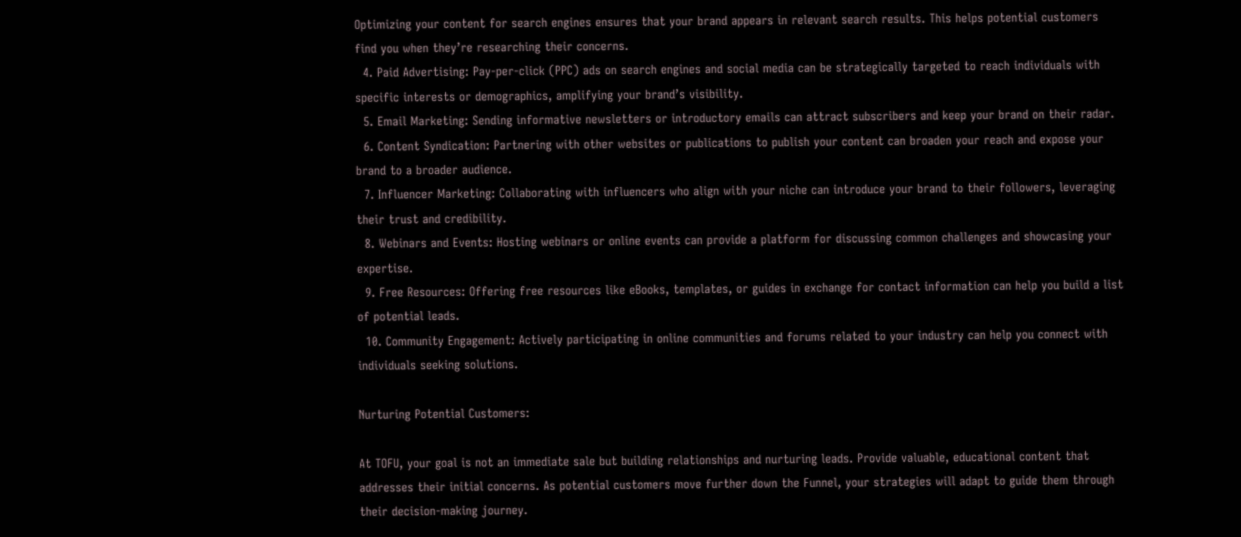Optimizing your content for search engines ensures that your brand appears in relevant search results. This helps potential customers find you when they’re researching their concerns.
  4. Paid Advertising: Pay-per-click (PPC) ads on search engines and social media can be strategically targeted to reach individuals with specific interests or demographics, amplifying your brand’s visibility.
  5. Email Marketing: Sending informative newsletters or introductory emails can attract subscribers and keep your brand on their radar.
  6. Content Syndication: Partnering with other websites or publications to publish your content can broaden your reach and expose your brand to a broader audience.
  7. Influencer Marketing: Collaborating with influencers who align with your niche can introduce your brand to their followers, leveraging their trust and credibility.
  8. Webinars and Events: Hosting webinars or online events can provide a platform for discussing common challenges and showcasing your expertise.
  9. Free Resources: Offering free resources like eBooks, templates, or guides in exchange for contact information can help you build a list of potential leads.
  10. Community Engagement: Actively participating in online communities and forums related to your industry can help you connect with individuals seeking solutions.

Nurturing Potential Customers:

At TOFU, your goal is not an immediate sale but building relationships and nurturing leads. Provide valuable, educational content that addresses their initial concerns. As potential customers move further down the Funnel, your strategies will adapt to guide them through their decision-making journey.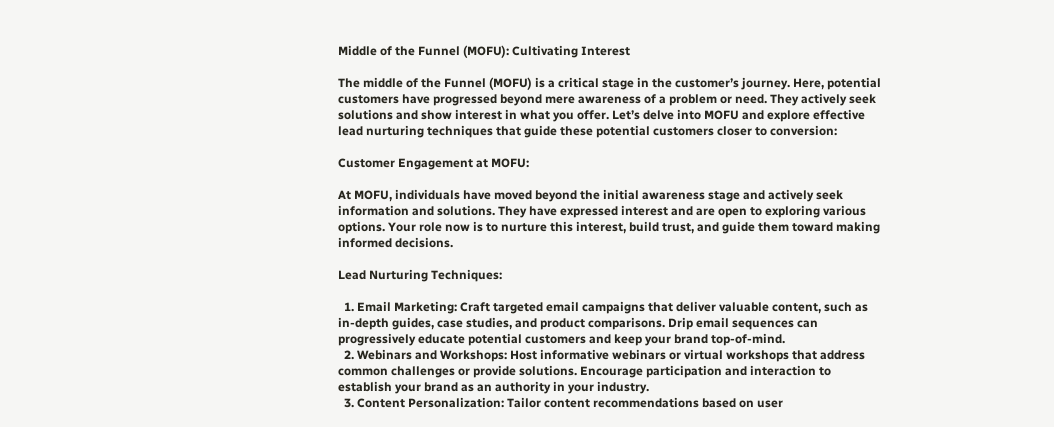Middle of the Funnel (MOFU): Cultivating Interest

The middle of the Funnel (MOFU) is a critical stage in the customer’s journey. Here, potential customers have progressed beyond mere awareness of a problem or need. They actively seek solutions and show interest in what you offer. Let’s delve into MOFU and explore effective lead nurturing techniques that guide these potential customers closer to conversion:

Customer Engagement at MOFU:

At MOFU, individuals have moved beyond the initial awareness stage and actively seek information and solutions. They have expressed interest and are open to exploring various options. Your role now is to nurture this interest, build trust, and guide them toward making informed decisions.

Lead Nurturing Techniques:

  1. Email Marketing: Craft targeted email campaigns that deliver valuable content, such as in-depth guides, case studies, and product comparisons. Drip email sequences can progressively educate potential customers and keep your brand top-of-mind.
  2. Webinars and Workshops: Host informative webinars or virtual workshops that address common challenges or provide solutions. Encourage participation and interaction to establish your brand as an authority in your industry.
  3. Content Personalization: Tailor content recommendations based on user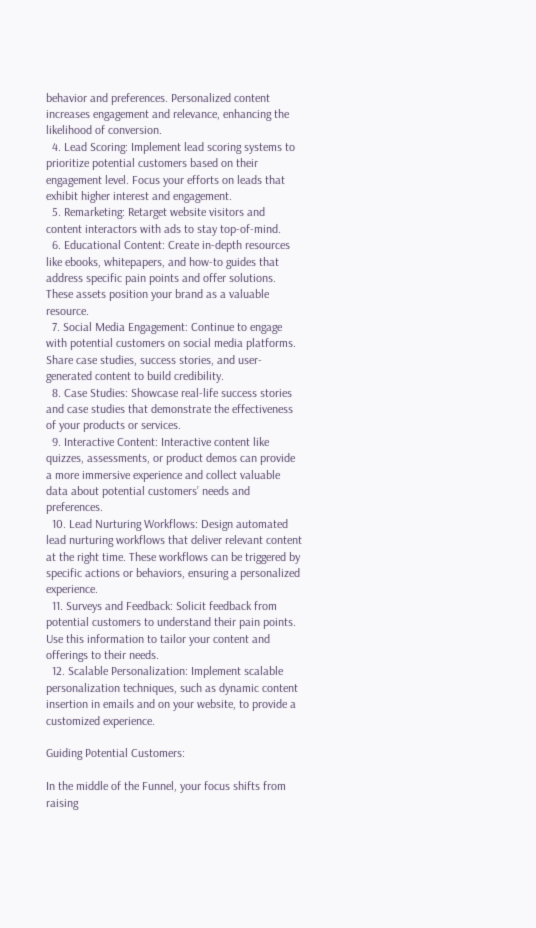behavior and preferences. Personalized content increases engagement and relevance, enhancing the likelihood of conversion.
  4. Lead Scoring: Implement lead scoring systems to prioritize potential customers based on their engagement level. Focus your efforts on leads that exhibit higher interest and engagement.
  5. Remarketing: Retarget website visitors and content interactors with ads to stay top-of-mind.
  6. Educational Content: Create in-depth resources like ebooks, whitepapers, and how-to guides that address specific pain points and offer solutions. These assets position your brand as a valuable resource.
  7. Social Media Engagement: Continue to engage with potential customers on social media platforms. Share case studies, success stories, and user-generated content to build credibility.
  8. Case Studies: Showcase real-life success stories and case studies that demonstrate the effectiveness of your products or services.
  9. Interactive Content: Interactive content like quizzes, assessments, or product demos can provide a more immersive experience and collect valuable data about potential customers’ needs and preferences.
  10. Lead Nurturing Workflows: Design automated lead nurturing workflows that deliver relevant content at the right time. These workflows can be triggered by specific actions or behaviors, ensuring a personalized experience.
  11. Surveys and Feedback: Solicit feedback from potential customers to understand their pain points. Use this information to tailor your content and offerings to their needs.
  12. Scalable Personalization: Implement scalable personalization techniques, such as dynamic content insertion in emails and on your website, to provide a customized experience.

Guiding Potential Customers:

In the middle of the Funnel, your focus shifts from raising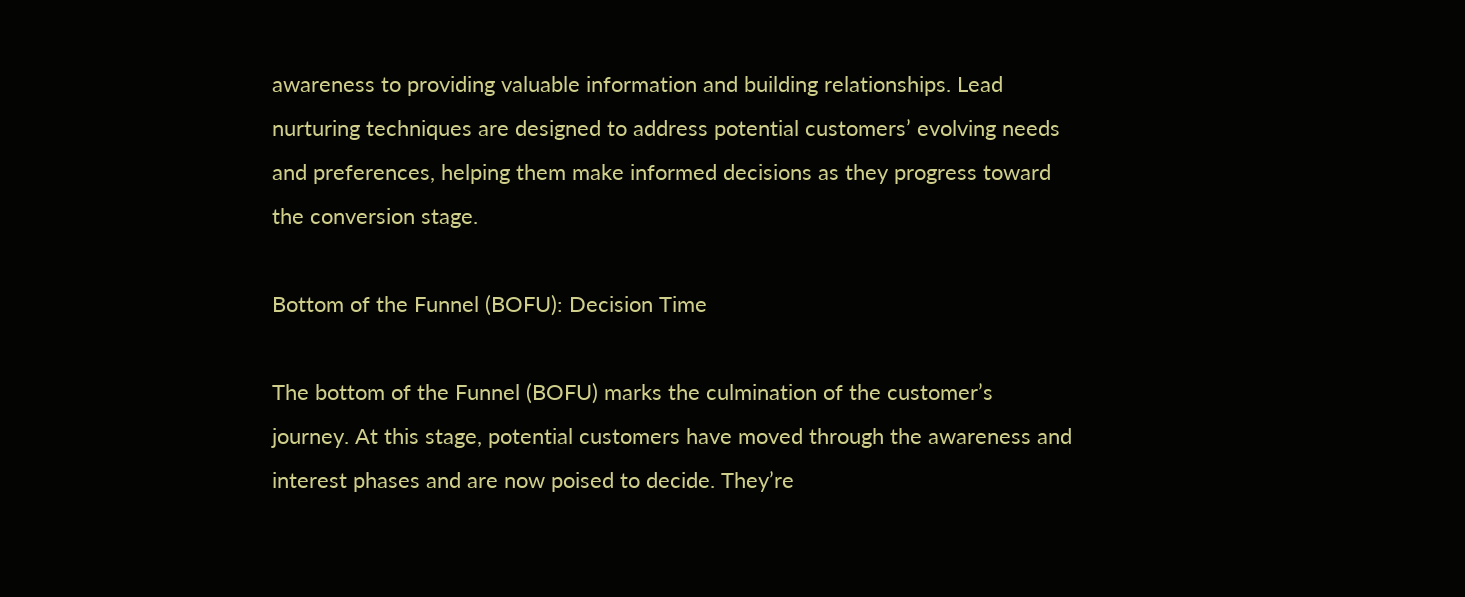awareness to providing valuable information and building relationships. Lead nurturing techniques are designed to address potential customers’ evolving needs and preferences, helping them make informed decisions as they progress toward the conversion stage.

Bottom of the Funnel (BOFU): Decision Time

The bottom of the Funnel (BOFU) marks the culmination of the customer’s journey. At this stage, potential customers have moved through the awareness and interest phases and are now poised to decide. They’re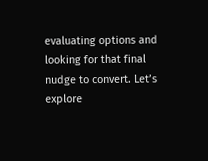evaluating options and looking for that final nudge to convert. Let’s explore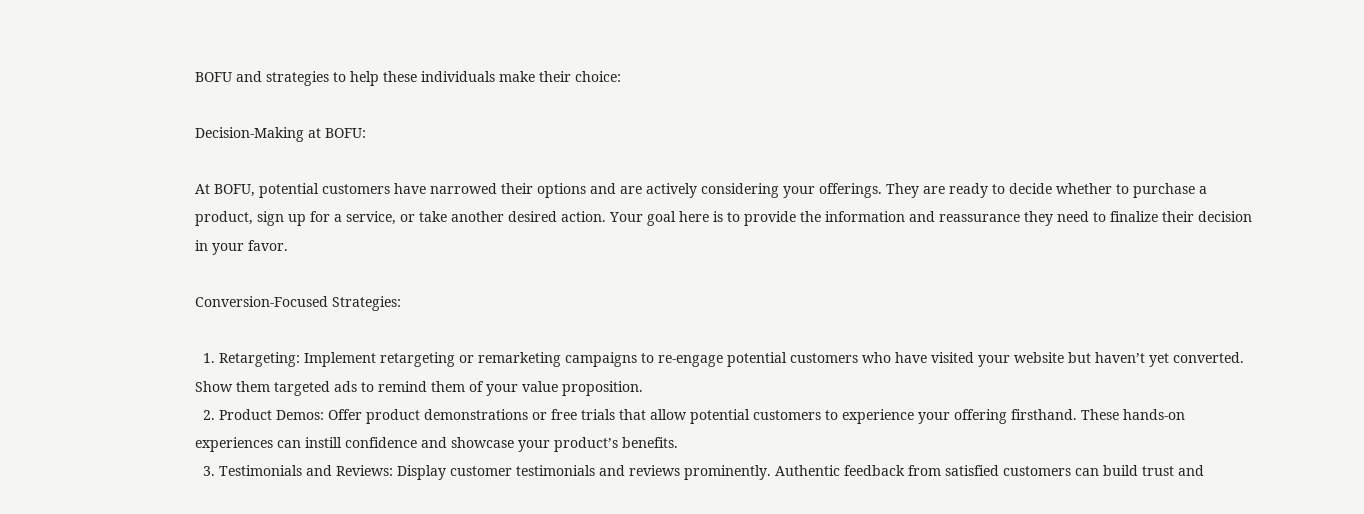BOFU and strategies to help these individuals make their choice:

Decision-Making at BOFU:

At BOFU, potential customers have narrowed their options and are actively considering your offerings. They are ready to decide whether to purchase a product, sign up for a service, or take another desired action. Your goal here is to provide the information and reassurance they need to finalize their decision in your favor.

Conversion-Focused Strategies:

  1. Retargeting: Implement retargeting or remarketing campaigns to re-engage potential customers who have visited your website but haven’t yet converted. Show them targeted ads to remind them of your value proposition.
  2. Product Demos: Offer product demonstrations or free trials that allow potential customers to experience your offering firsthand. These hands-on experiences can instill confidence and showcase your product’s benefits.
  3. Testimonials and Reviews: Display customer testimonials and reviews prominently. Authentic feedback from satisfied customers can build trust and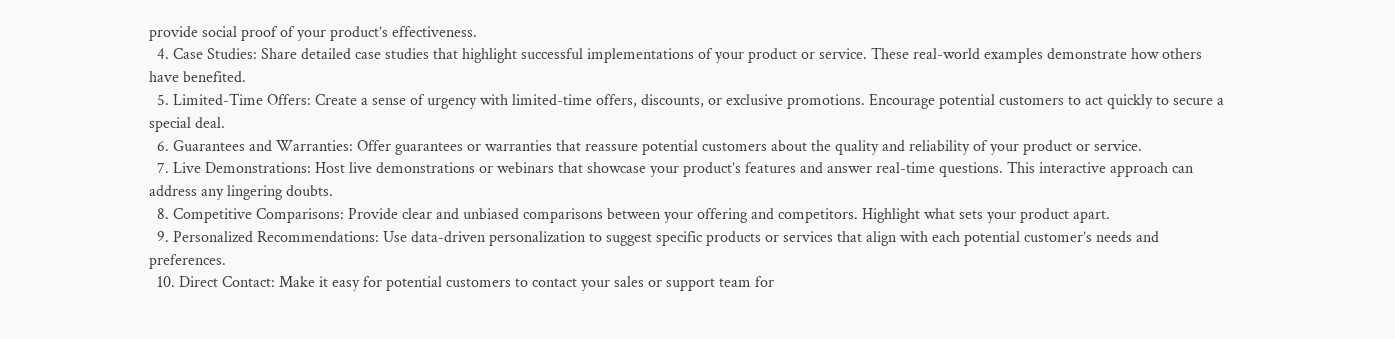provide social proof of your product’s effectiveness.
  4. Case Studies: Share detailed case studies that highlight successful implementations of your product or service. These real-world examples demonstrate how others have benefited.
  5. Limited-Time Offers: Create a sense of urgency with limited-time offers, discounts, or exclusive promotions. Encourage potential customers to act quickly to secure a special deal.
  6. Guarantees and Warranties: Offer guarantees or warranties that reassure potential customers about the quality and reliability of your product or service.
  7. Live Demonstrations: Host live demonstrations or webinars that showcase your product’s features and answer real-time questions. This interactive approach can address any lingering doubts.
  8. Competitive Comparisons: Provide clear and unbiased comparisons between your offering and competitors. Highlight what sets your product apart.
  9. Personalized Recommendations: Use data-driven personalization to suggest specific products or services that align with each potential customer’s needs and preferences.
  10. Direct Contact: Make it easy for potential customers to contact your sales or support team for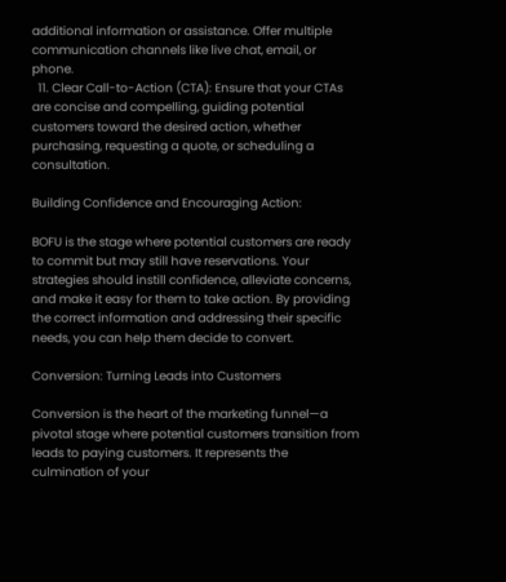additional information or assistance. Offer multiple communication channels like live chat, email, or phone.
  11. Clear Call-to-Action (CTA): Ensure that your CTAs are concise and compelling, guiding potential customers toward the desired action, whether purchasing, requesting a quote, or scheduling a consultation.

Building Confidence and Encouraging Action:

BOFU is the stage where potential customers are ready to commit but may still have reservations. Your strategies should instill confidence, alleviate concerns, and make it easy for them to take action. By providing the correct information and addressing their specific needs, you can help them decide to convert.

Conversion: Turning Leads into Customers

Conversion is the heart of the marketing funnel—a pivotal stage where potential customers transition from leads to paying customers. It represents the culmination of your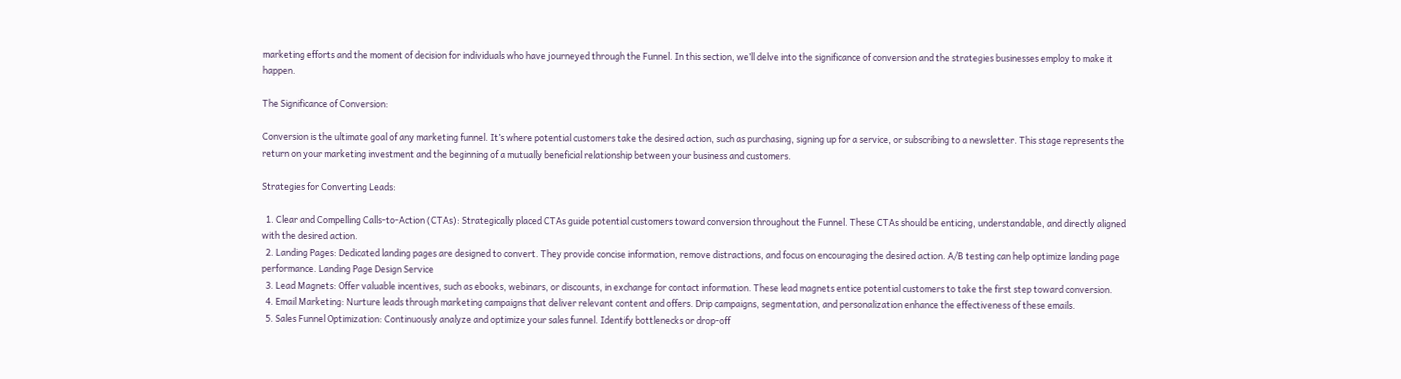marketing efforts and the moment of decision for individuals who have journeyed through the Funnel. In this section, we’ll delve into the significance of conversion and the strategies businesses employ to make it happen.

The Significance of Conversion:

Conversion is the ultimate goal of any marketing funnel. It’s where potential customers take the desired action, such as purchasing, signing up for a service, or subscribing to a newsletter. This stage represents the return on your marketing investment and the beginning of a mutually beneficial relationship between your business and customers.

Strategies for Converting Leads:

  1. Clear and Compelling Calls-to-Action (CTAs): Strategically placed CTAs guide potential customers toward conversion throughout the Funnel. These CTAs should be enticing, understandable, and directly aligned with the desired action.
  2. Landing Pages: Dedicated landing pages are designed to convert. They provide concise information, remove distractions, and focus on encouraging the desired action. A/B testing can help optimize landing page performance. Landing Page Design Service
  3. Lead Magnets: Offer valuable incentives, such as ebooks, webinars, or discounts, in exchange for contact information. These lead magnets entice potential customers to take the first step toward conversion.
  4. Email Marketing: Nurture leads through marketing campaigns that deliver relevant content and offers. Drip campaigns, segmentation, and personalization enhance the effectiveness of these emails.
  5. Sales Funnel Optimization: Continuously analyze and optimize your sales funnel. Identify bottlenecks or drop-off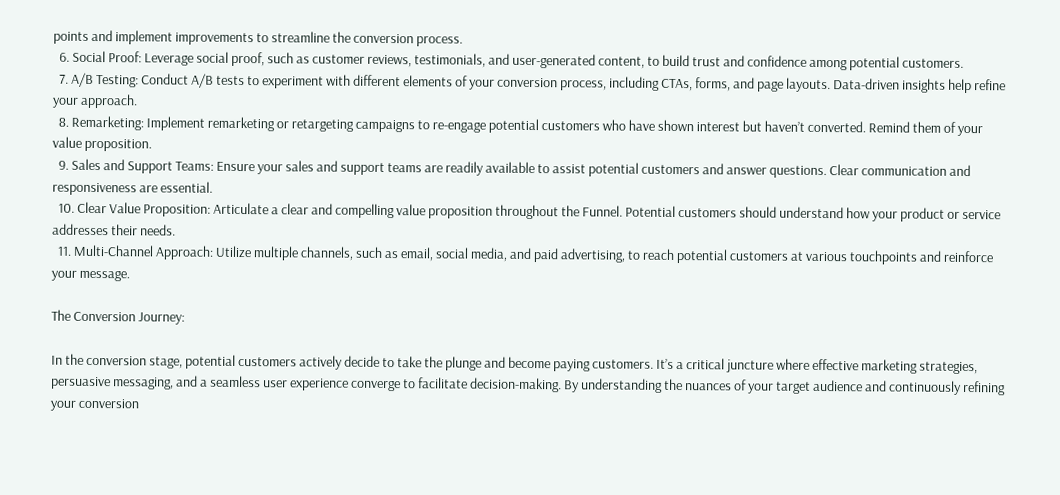points and implement improvements to streamline the conversion process.
  6. Social Proof: Leverage social proof, such as customer reviews, testimonials, and user-generated content, to build trust and confidence among potential customers.
  7. A/B Testing: Conduct A/B tests to experiment with different elements of your conversion process, including CTAs, forms, and page layouts. Data-driven insights help refine your approach.
  8. Remarketing: Implement remarketing or retargeting campaigns to re-engage potential customers who have shown interest but haven’t converted. Remind them of your value proposition.
  9. Sales and Support Teams: Ensure your sales and support teams are readily available to assist potential customers and answer questions. Clear communication and responsiveness are essential.
  10. Clear Value Proposition: Articulate a clear and compelling value proposition throughout the Funnel. Potential customers should understand how your product or service addresses their needs.
  11. Multi-Channel Approach: Utilize multiple channels, such as email, social media, and paid advertising, to reach potential customers at various touchpoints and reinforce your message.

The Conversion Journey:

In the conversion stage, potential customers actively decide to take the plunge and become paying customers. It’s a critical juncture where effective marketing strategies, persuasive messaging, and a seamless user experience converge to facilitate decision-making. By understanding the nuances of your target audience and continuously refining your conversion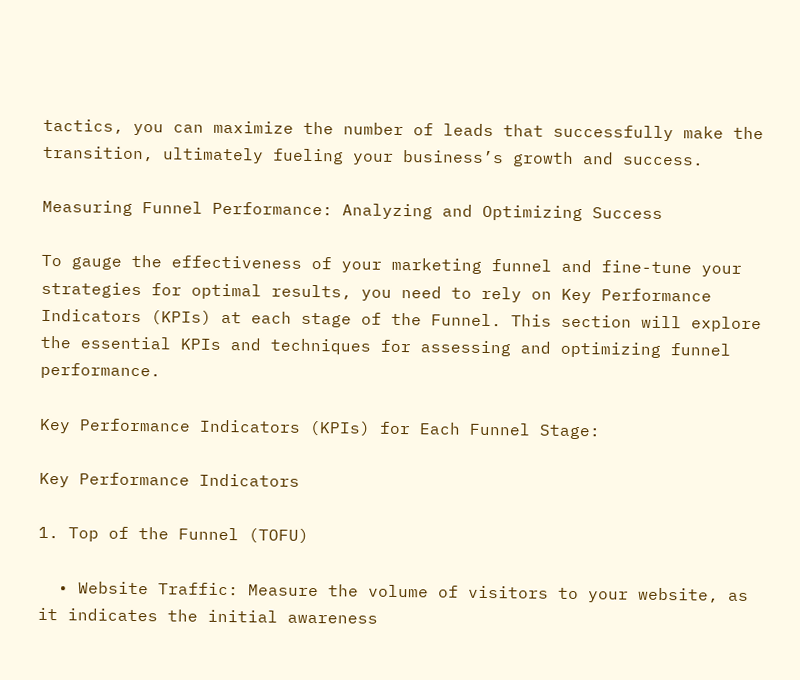tactics, you can maximize the number of leads that successfully make the transition, ultimately fueling your business’s growth and success.

Measuring Funnel Performance: Analyzing and Optimizing Success

To gauge the effectiveness of your marketing funnel and fine-tune your strategies for optimal results, you need to rely on Key Performance Indicators (KPIs) at each stage of the Funnel. This section will explore the essential KPIs and techniques for assessing and optimizing funnel performance.

Key Performance Indicators (KPIs) for Each Funnel Stage:

Key Performance Indicators

1. Top of the Funnel (TOFU)

  • Website Traffic: Measure the volume of visitors to your website, as it indicates the initial awareness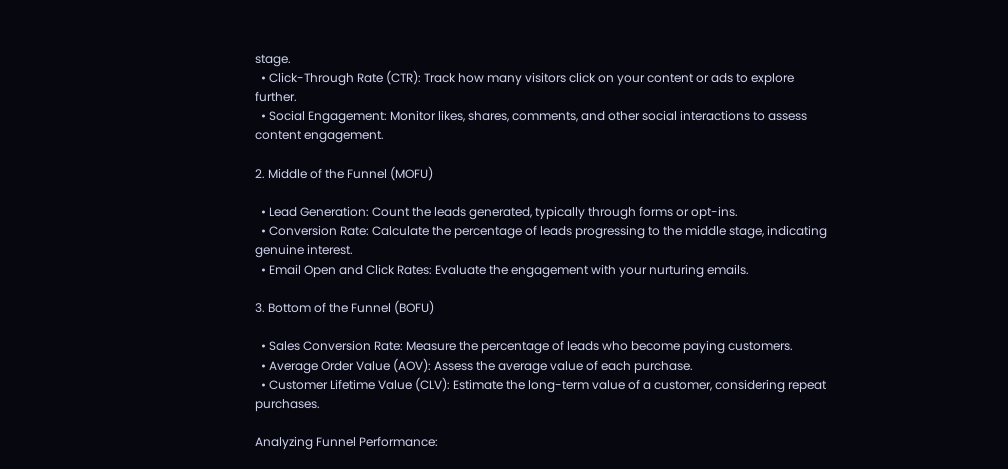stage.
  • Click-Through Rate (CTR): Track how many visitors click on your content or ads to explore further.
  • Social Engagement: Monitor likes, shares, comments, and other social interactions to assess content engagement.

2. Middle of the Funnel (MOFU)

  • Lead Generation: Count the leads generated, typically through forms or opt-ins.
  • Conversion Rate: Calculate the percentage of leads progressing to the middle stage, indicating genuine interest.
  • Email Open and Click Rates: Evaluate the engagement with your nurturing emails.

3. Bottom of the Funnel (BOFU)

  • Sales Conversion Rate: Measure the percentage of leads who become paying customers.
  • Average Order Value (AOV): Assess the average value of each purchase.
  • Customer Lifetime Value (CLV): Estimate the long-term value of a customer, considering repeat purchases.

Analyzing Funnel Performance: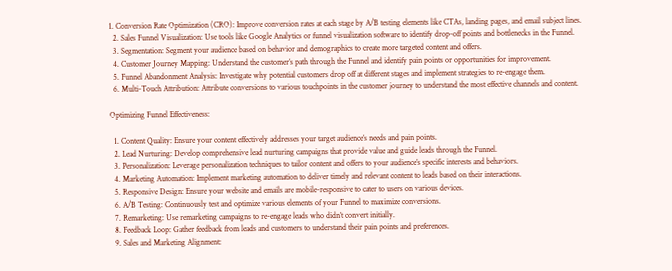1. Conversion Rate Optimization (CRO): Improve conversion rates at each stage by A/B testing elements like CTAs, landing pages, and email subject lines.
  2. Sales Funnel Visualization: Use tools like Google Analytics or funnel visualization software to identify drop-off points and bottlenecks in the Funnel.
  3. Segmentation: Segment your audience based on behavior and demographics to create more targeted content and offers.
  4. Customer Journey Mapping: Understand the customer’s path through the Funnel and identify pain points or opportunities for improvement.
  5. Funnel Abandonment Analysis: Investigate why potential customers drop off at different stages and implement strategies to re-engage them.
  6. Multi-Touch Attribution: Attribute conversions to various touchpoints in the customer journey to understand the most effective channels and content.

Optimizing Funnel Effectiveness:

  1. Content Quality: Ensure your content effectively addresses your target audience’s needs and pain points.
  2. Lead Nurturing: Develop comprehensive lead nurturing campaigns that provide value and guide leads through the Funnel.
  3. Personalization: Leverage personalization techniques to tailor content and offers to your audience’s specific interests and behaviors.
  4. Marketing Automation: Implement marketing automation to deliver timely and relevant content to leads based on their interactions.
  5. Responsive Design: Ensure your website and emails are mobile-responsive to cater to users on various devices.
  6. A/B Testing: Continuously test and optimize various elements of your Funnel to maximize conversions.
  7. Remarketing: Use remarketing campaigns to re-engage leads who didn’t convert initially.
  8. Feedback Loop: Gather feedback from leads and customers to understand their pain points and preferences.
  9. Sales and Marketing Alignment: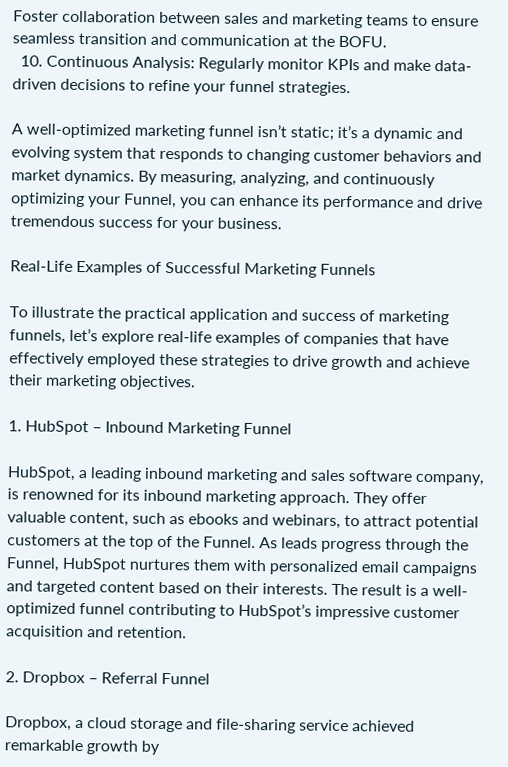Foster collaboration between sales and marketing teams to ensure seamless transition and communication at the BOFU.
  10. Continuous Analysis: Regularly monitor KPIs and make data-driven decisions to refine your funnel strategies.

A well-optimized marketing funnel isn’t static; it’s a dynamic and evolving system that responds to changing customer behaviors and market dynamics. By measuring, analyzing, and continuously optimizing your Funnel, you can enhance its performance and drive tremendous success for your business.

Real-Life Examples of Successful Marketing Funnels

To illustrate the practical application and success of marketing funnels, let’s explore real-life examples of companies that have effectively employed these strategies to drive growth and achieve their marketing objectives.

1. HubSpot – Inbound Marketing Funnel

HubSpot, a leading inbound marketing and sales software company, is renowned for its inbound marketing approach. They offer valuable content, such as ebooks and webinars, to attract potential customers at the top of the Funnel. As leads progress through the Funnel, HubSpot nurtures them with personalized email campaigns and targeted content based on their interests. The result is a well-optimized funnel contributing to HubSpot’s impressive customer acquisition and retention.

2. Dropbox – Referral Funnel

Dropbox, a cloud storage and file-sharing service achieved remarkable growth by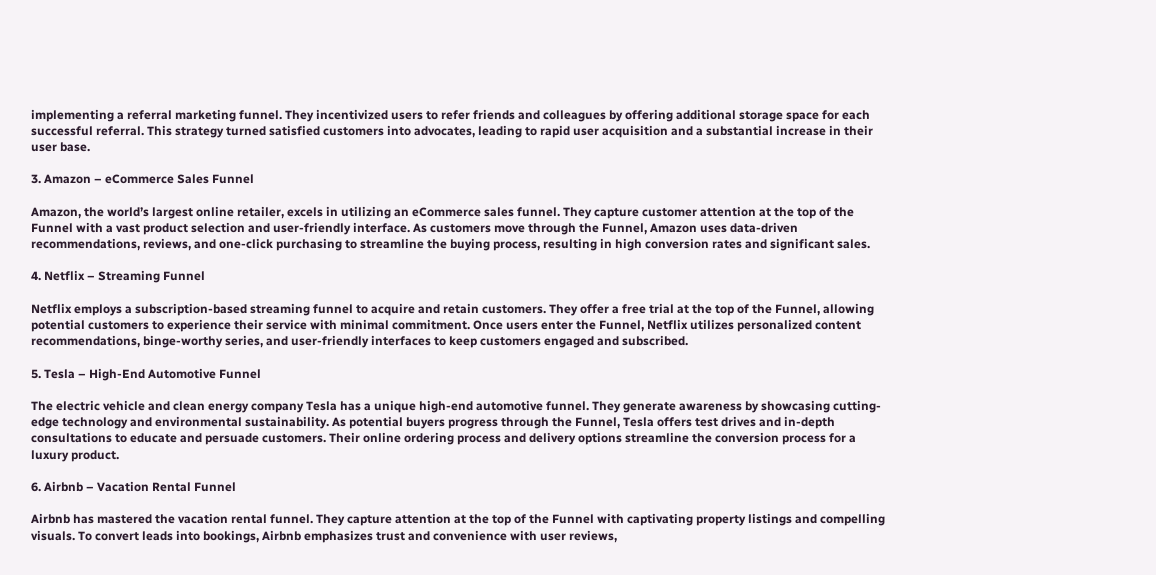implementing a referral marketing funnel. They incentivized users to refer friends and colleagues by offering additional storage space for each successful referral. This strategy turned satisfied customers into advocates, leading to rapid user acquisition and a substantial increase in their user base.

3. Amazon – eCommerce Sales Funnel

Amazon, the world’s largest online retailer, excels in utilizing an eCommerce sales funnel. They capture customer attention at the top of the Funnel with a vast product selection and user-friendly interface. As customers move through the Funnel, Amazon uses data-driven recommendations, reviews, and one-click purchasing to streamline the buying process, resulting in high conversion rates and significant sales.

4. Netflix – Streaming Funnel

Netflix employs a subscription-based streaming funnel to acquire and retain customers. They offer a free trial at the top of the Funnel, allowing potential customers to experience their service with minimal commitment. Once users enter the Funnel, Netflix utilizes personalized content recommendations, binge-worthy series, and user-friendly interfaces to keep customers engaged and subscribed.

5. Tesla – High-End Automotive Funnel

The electric vehicle and clean energy company Tesla has a unique high-end automotive funnel. They generate awareness by showcasing cutting-edge technology and environmental sustainability. As potential buyers progress through the Funnel, Tesla offers test drives and in-depth consultations to educate and persuade customers. Their online ordering process and delivery options streamline the conversion process for a luxury product.

6. Airbnb – Vacation Rental Funnel

Airbnb has mastered the vacation rental funnel. They capture attention at the top of the Funnel with captivating property listings and compelling visuals. To convert leads into bookings, Airbnb emphasizes trust and convenience with user reviews,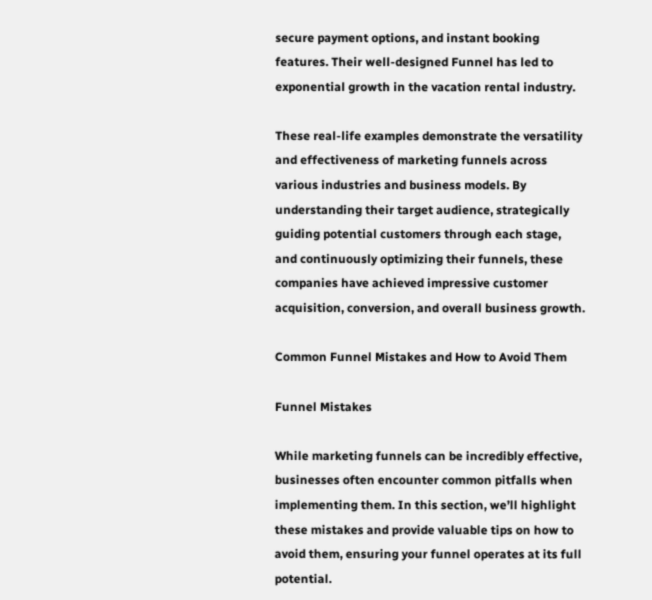secure payment options, and instant booking features. Their well-designed Funnel has led to exponential growth in the vacation rental industry.

These real-life examples demonstrate the versatility and effectiveness of marketing funnels across various industries and business models. By understanding their target audience, strategically guiding potential customers through each stage, and continuously optimizing their funnels, these companies have achieved impressive customer acquisition, conversion, and overall business growth.

Common Funnel Mistakes and How to Avoid Them

Funnel Mistakes

While marketing funnels can be incredibly effective, businesses often encounter common pitfalls when implementing them. In this section, we’ll highlight these mistakes and provide valuable tips on how to avoid them, ensuring your funnel operates at its full potential.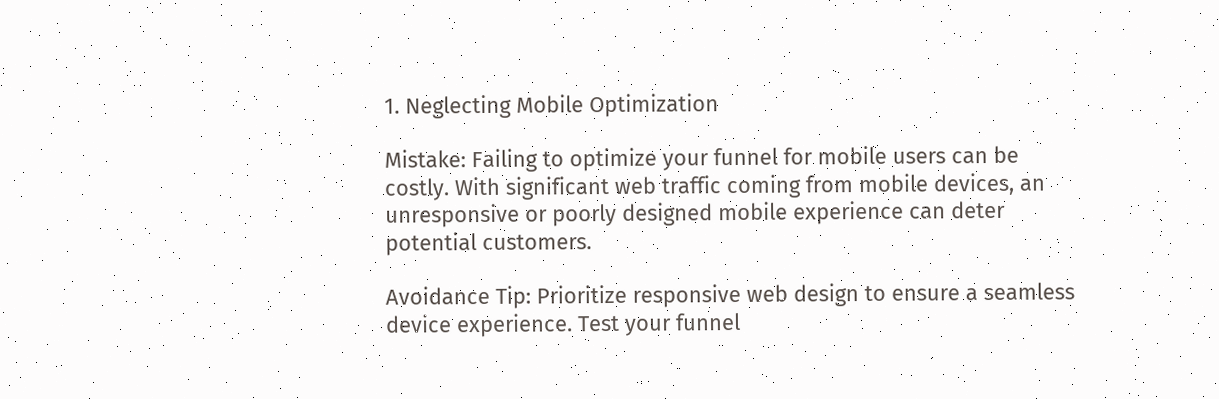1. Neglecting Mobile Optimization

Mistake: Failing to optimize your funnel for mobile users can be costly. With significant web traffic coming from mobile devices, an unresponsive or poorly designed mobile experience can deter potential customers.

Avoidance Tip: Prioritize responsive web design to ensure a seamless device experience. Test your funnel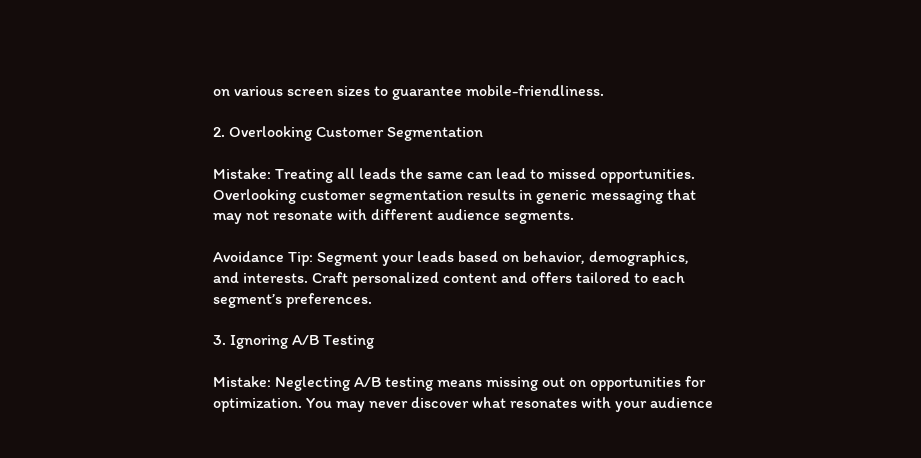on various screen sizes to guarantee mobile-friendliness.

2. Overlooking Customer Segmentation

Mistake: Treating all leads the same can lead to missed opportunities. Overlooking customer segmentation results in generic messaging that may not resonate with different audience segments.

Avoidance Tip: Segment your leads based on behavior, demographics, and interests. Craft personalized content and offers tailored to each segment’s preferences.

3. Ignoring A/B Testing

Mistake: Neglecting A/B testing means missing out on opportunities for optimization. You may never discover what resonates with your audience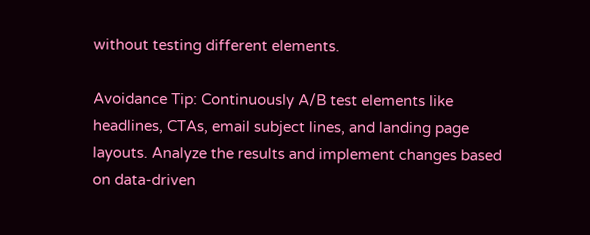without testing different elements.

Avoidance Tip: Continuously A/B test elements like headlines, CTAs, email subject lines, and landing page layouts. Analyze the results and implement changes based on data-driven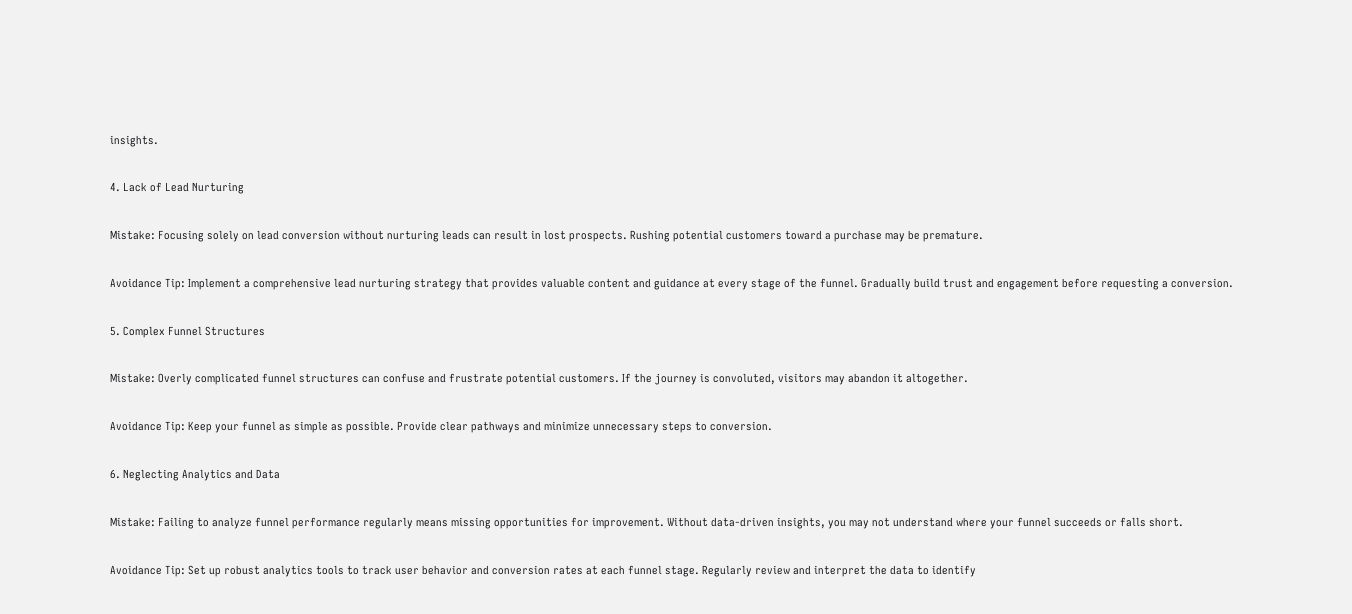insights.

4. Lack of Lead Nurturing

Mistake: Focusing solely on lead conversion without nurturing leads can result in lost prospects. Rushing potential customers toward a purchase may be premature.

Avoidance Tip: Implement a comprehensive lead nurturing strategy that provides valuable content and guidance at every stage of the funnel. Gradually build trust and engagement before requesting a conversion.

5. Complex Funnel Structures

Mistake: Overly complicated funnel structures can confuse and frustrate potential customers. If the journey is convoluted, visitors may abandon it altogether.

Avoidance Tip: Keep your funnel as simple as possible. Provide clear pathways and minimize unnecessary steps to conversion.

6. Neglecting Analytics and Data

Mistake: Failing to analyze funnel performance regularly means missing opportunities for improvement. Without data-driven insights, you may not understand where your funnel succeeds or falls short.

Avoidance Tip: Set up robust analytics tools to track user behavior and conversion rates at each funnel stage. Regularly review and interpret the data to identify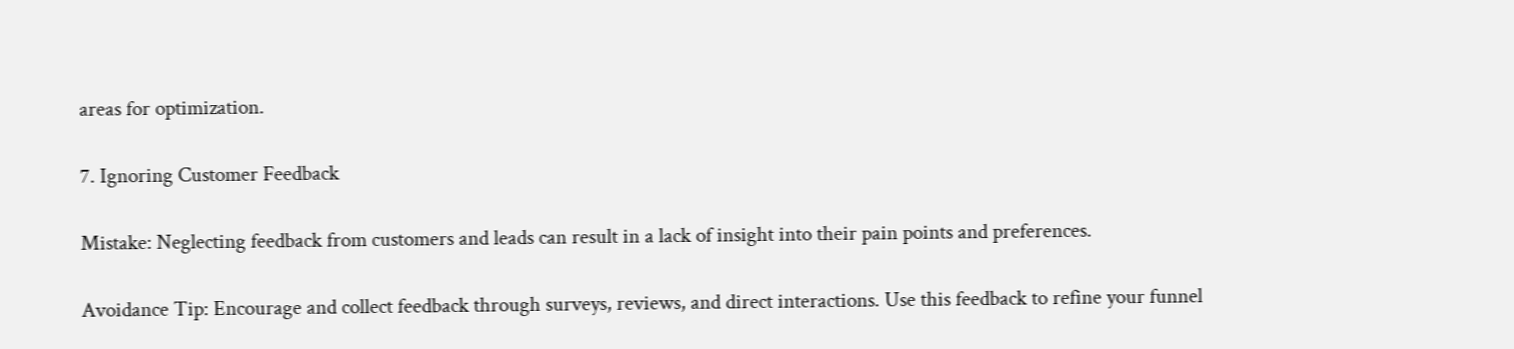areas for optimization.

7. Ignoring Customer Feedback

Mistake: Neglecting feedback from customers and leads can result in a lack of insight into their pain points and preferences.

Avoidance Tip: Encourage and collect feedback through surveys, reviews, and direct interactions. Use this feedback to refine your funnel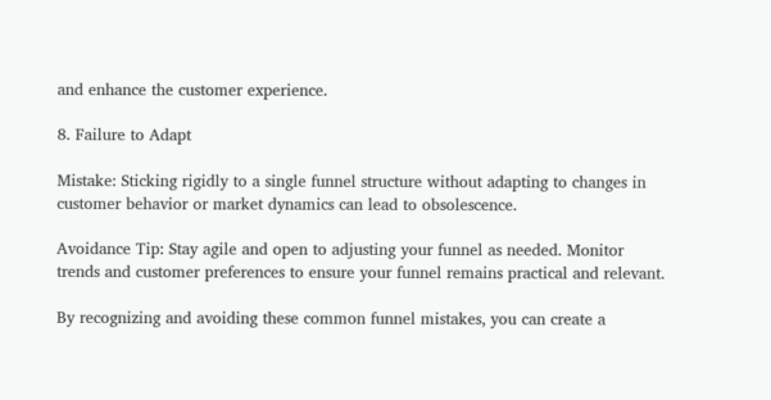and enhance the customer experience.

8. Failure to Adapt

Mistake: Sticking rigidly to a single funnel structure without adapting to changes in customer behavior or market dynamics can lead to obsolescence.

Avoidance Tip: Stay agile and open to adjusting your funnel as needed. Monitor trends and customer preferences to ensure your funnel remains practical and relevant.

By recognizing and avoiding these common funnel mistakes, you can create a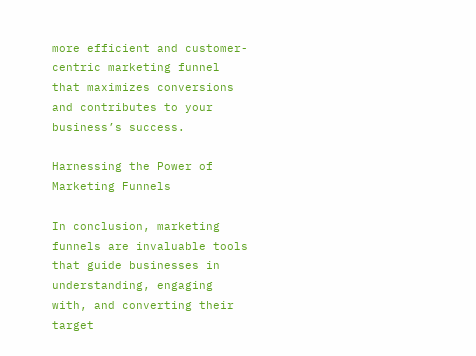more efficient and customer-centric marketing funnel that maximizes conversions and contributes to your business’s success.

Harnessing the Power of Marketing Funnels

In conclusion, marketing funnels are invaluable tools that guide businesses in understanding, engaging with, and converting their target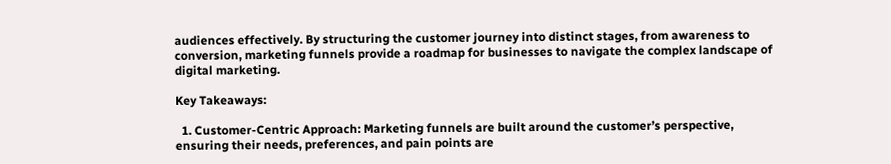audiences effectively. By structuring the customer journey into distinct stages, from awareness to conversion, marketing funnels provide a roadmap for businesses to navigate the complex landscape of digital marketing.

Key Takeaways:

  1. Customer-Centric Approach: Marketing funnels are built around the customer’s perspective, ensuring their needs, preferences, and pain points are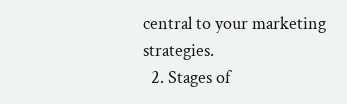central to your marketing strategies.
  2. Stages of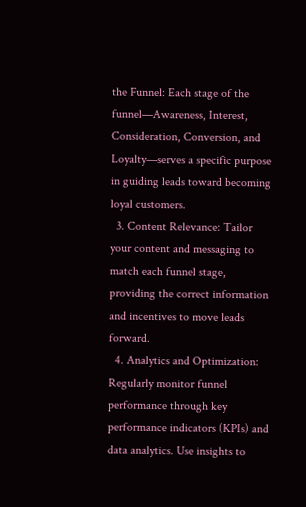the Funnel: Each stage of the funnel—Awareness, Interest, Consideration, Conversion, and Loyalty—serves a specific purpose in guiding leads toward becoming loyal customers.
  3. Content Relevance: Tailor your content and messaging to match each funnel stage, providing the correct information and incentives to move leads forward.
  4. Analytics and Optimization: Regularly monitor funnel performance through key performance indicators (KPIs) and data analytics. Use insights to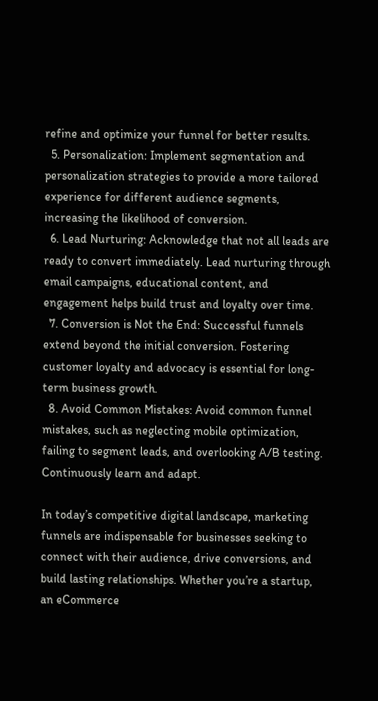refine and optimize your funnel for better results.
  5. Personalization: Implement segmentation and personalization strategies to provide a more tailored experience for different audience segments, increasing the likelihood of conversion.
  6. Lead Nurturing: Acknowledge that not all leads are ready to convert immediately. Lead nurturing through email campaigns, educational content, and engagement helps build trust and loyalty over time.
  7. Conversion is Not the End: Successful funnels extend beyond the initial conversion. Fostering customer loyalty and advocacy is essential for long-term business growth.
  8. Avoid Common Mistakes: Avoid common funnel mistakes, such as neglecting mobile optimization, failing to segment leads, and overlooking A/B testing. Continuously learn and adapt.

In today’s competitive digital landscape, marketing funnels are indispensable for businesses seeking to connect with their audience, drive conversions, and build lasting relationships. Whether you’re a startup, an eCommerce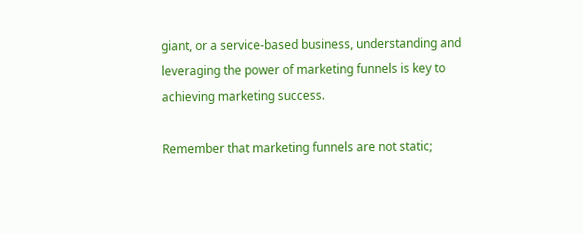giant, or a service-based business, understanding and leveraging the power of marketing funnels is key to achieving marketing success.

Remember that marketing funnels are not static;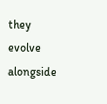they evolve alongside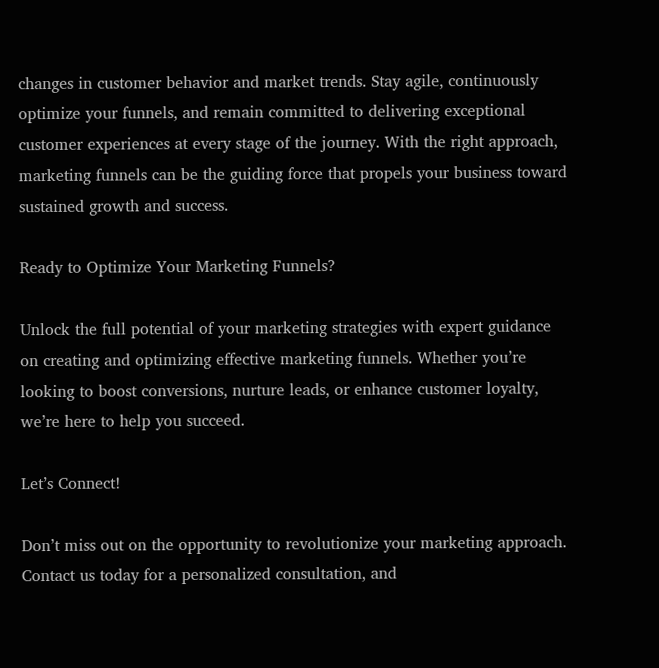changes in customer behavior and market trends. Stay agile, continuously optimize your funnels, and remain committed to delivering exceptional customer experiences at every stage of the journey. With the right approach, marketing funnels can be the guiding force that propels your business toward sustained growth and success.

Ready to Optimize Your Marketing Funnels?

Unlock the full potential of your marketing strategies with expert guidance on creating and optimizing effective marketing funnels. Whether you’re looking to boost conversions, nurture leads, or enhance customer loyalty, we’re here to help you succeed.

Let’s Connect!

Don’t miss out on the opportunity to revolutionize your marketing approach. Contact us today for a personalized consultation, and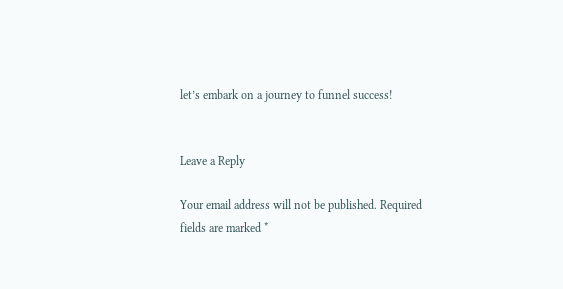let’s embark on a journey to funnel success!


Leave a Reply

Your email address will not be published. Required fields are marked *